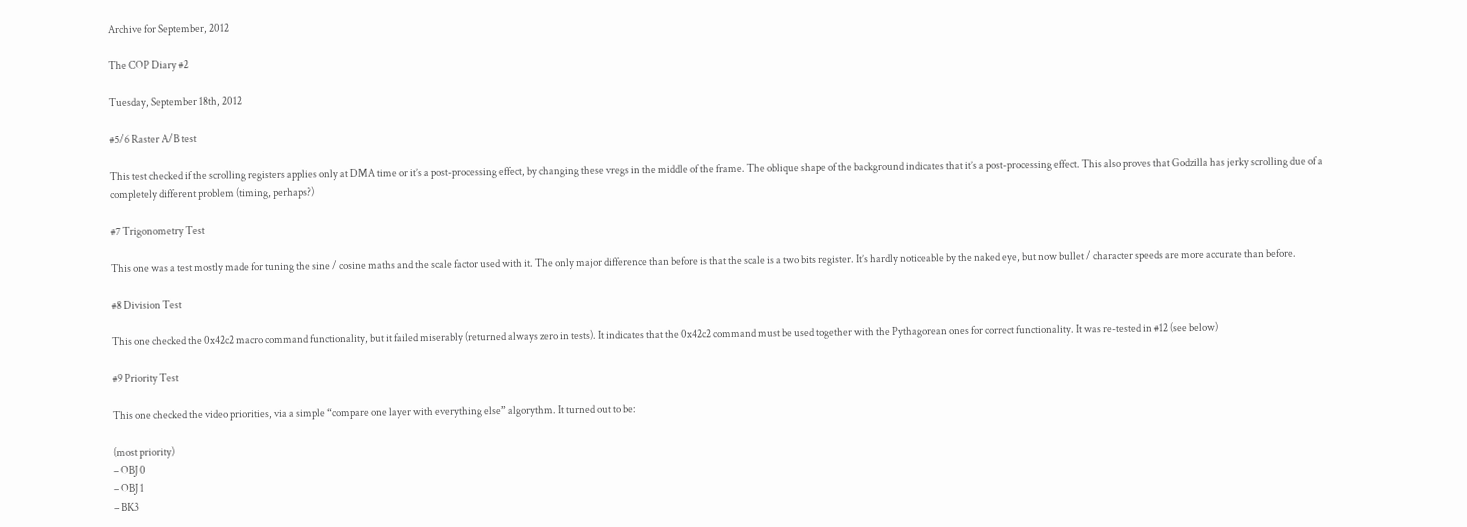Archive for September, 2012

The COP Diary #2

Tuesday, September 18th, 2012

#5/6 Raster A/B test

This test checked if the scrolling registers applies only at DMA time or it’s a post-processing effect, by changing these vregs in the middle of the frame. The oblique shape of the background indicates that it’s a post-processing effect. This also proves that Godzilla has jerky scrolling due of a completely different problem (timing, perhaps?)

#7 Trigonometry Test

This one was a test mostly made for tuning the sine / cosine maths and the scale factor used with it. The only major difference than before is that the scale is a two bits register. It’s hardly noticeable by the naked eye, but now bullet / character speeds are more accurate than before.

#8 Division Test

This one checked the 0x42c2 macro command functionality, but it failed miserably (returned always zero in tests). It indicates that the 0x42c2 command must be used together with the Pythagorean ones for correct functionality. It was re-tested in #12 (see below)

#9 Priority Test

This one checked the video priorities, via a simple “compare one layer with everything else” algorythm. It turned out to be:

(most priority)
– OBJ 0
– OBJ 1
– BK3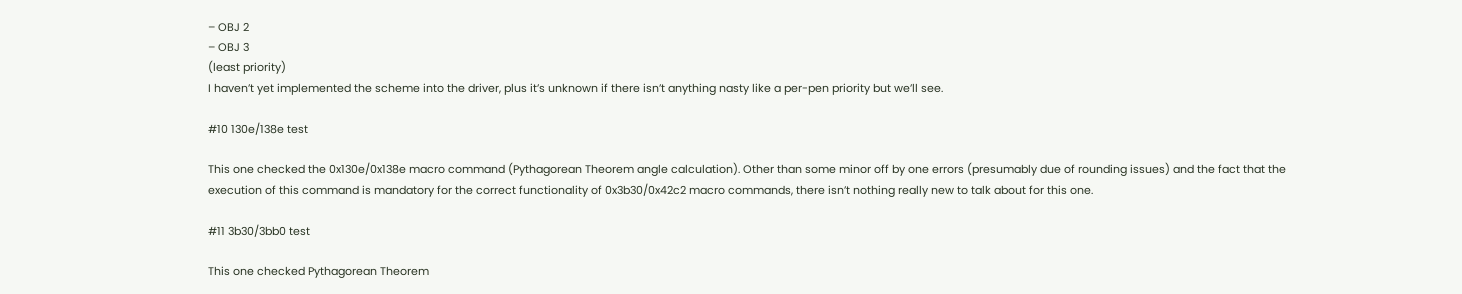– OBJ 2
– OBJ 3
(least priority)
I haven’t yet implemented the scheme into the driver, plus it’s unknown if there isn’t anything nasty like a per-pen priority but we’ll see.

#10 130e/138e test

This one checked the 0x130e/0x138e macro command (Pythagorean Theorem angle calculation). Other than some minor off by one errors (presumably due of rounding issues) and the fact that the execution of this command is mandatory for the correct functionality of 0x3b30/0x42c2 macro commands, there isn’t nothing really new to talk about for this one.

#11 3b30/3bb0 test

This one checked Pythagorean Theorem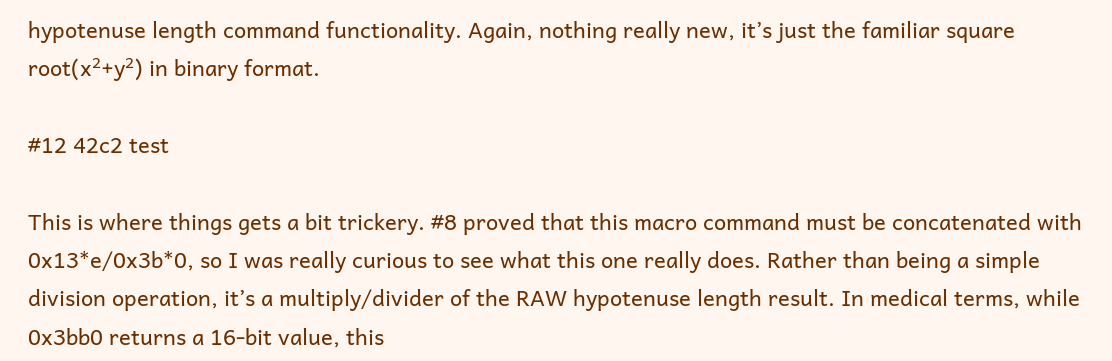hypotenuse length command functionality. Again, nothing really new, it’s just the familiar square root(x²+y²) in binary format.

#12 42c2 test

This is where things gets a bit trickery. #8 proved that this macro command must be concatenated with 0x13*e/0x3b*0, so I was really curious to see what this one really does. Rather than being a simple division operation, it’s a multiply/divider of the RAW hypotenuse length result. In medical terms, while 0x3bb0 returns a 16-bit value, this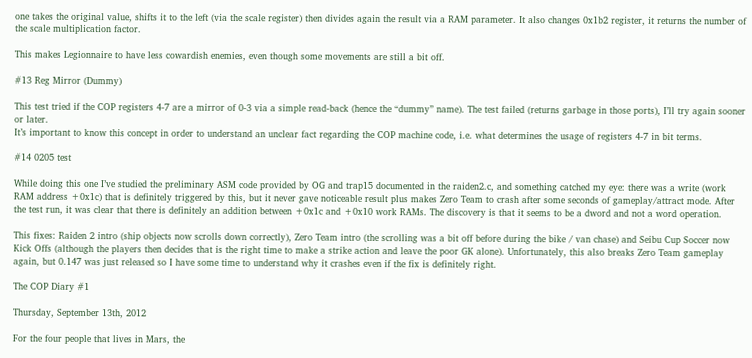one takes the original value, shifts it to the left (via the scale register) then divides again the result via a RAM parameter. It also changes 0x1b2 register, it returns the number of the scale multiplication factor.

This makes Legionnaire to have less cowardish enemies, even though some movements are still a bit off.

#13 Reg Mirror (Dummy)

This test tried if the COP registers 4-7 are a mirror of 0-3 via a simple read-back (hence the “dummy” name). The test failed (returns garbage in those ports), I’ll try again sooner or later.
It’s important to know this concept in order to understand an unclear fact regarding the COP machine code, i.e. what determines the usage of registers 4-7 in bit terms.

#14 0205 test

While doing this one I’ve studied the preliminary ASM code provided by OG and trap15 documented in the raiden2.c, and something catched my eye: there was a write (work RAM address +0x1c) that is definitely triggered by this, but it never gave noticeable result plus makes Zero Team to crash after some seconds of gameplay/attract mode. After the test run, it was clear that there is definitely an addition between +0x1c and +0x10 work RAMs. The discovery is that it seems to be a dword and not a word operation.

This fixes: Raiden 2 intro (ship objects now scrolls down correctly), Zero Team intro (the scrolling was a bit off before during the bike / van chase) and Seibu Cup Soccer now Kick Offs (although the players then decides that is the right time to make a strike action and leave the poor GK alone). Unfortunately, this also breaks Zero Team gameplay again, but 0.147 was just released so I have some time to understand why it crashes even if the fix is definitely right.

The COP Diary #1

Thursday, September 13th, 2012

For the four people that lives in Mars, the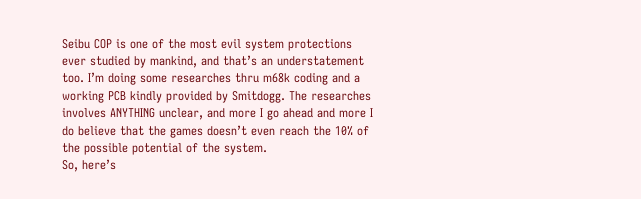Seibu COP is one of the most evil system protections ever studied by mankind, and that’s an understatement too. I’m doing some researches thru m68k coding and a working PCB kindly provided by Smitdogg. The researches involves ANYTHING unclear, and more I go ahead and more I do believe that the games doesn’t even reach the 10% of the possible potential of the system.
So, here’s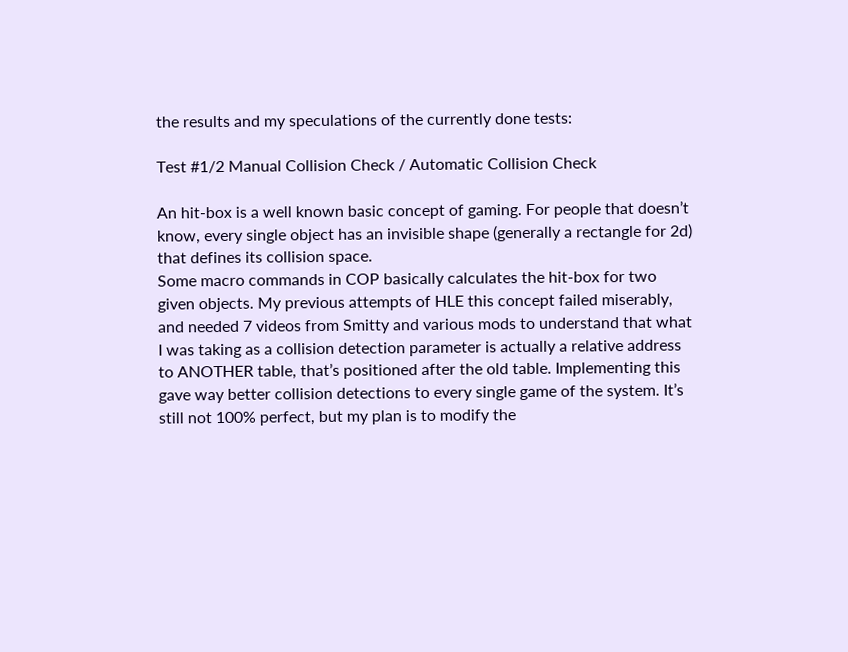the results and my speculations of the currently done tests:

Test #1/2 Manual Collision Check / Automatic Collision Check

An hit-box is a well known basic concept of gaming. For people that doesn’t know, every single object has an invisible shape (generally a rectangle for 2d) that defines its collision space.
Some macro commands in COP basically calculates the hit-box for two given objects. My previous attempts of HLE this concept failed miserably, and needed 7 videos from Smitty and various mods to understand that what I was taking as a collision detection parameter is actually a relative address to ANOTHER table, that’s positioned after the old table. Implementing this gave way better collision detections to every single game of the system. It’s still not 100% perfect, but my plan is to modify the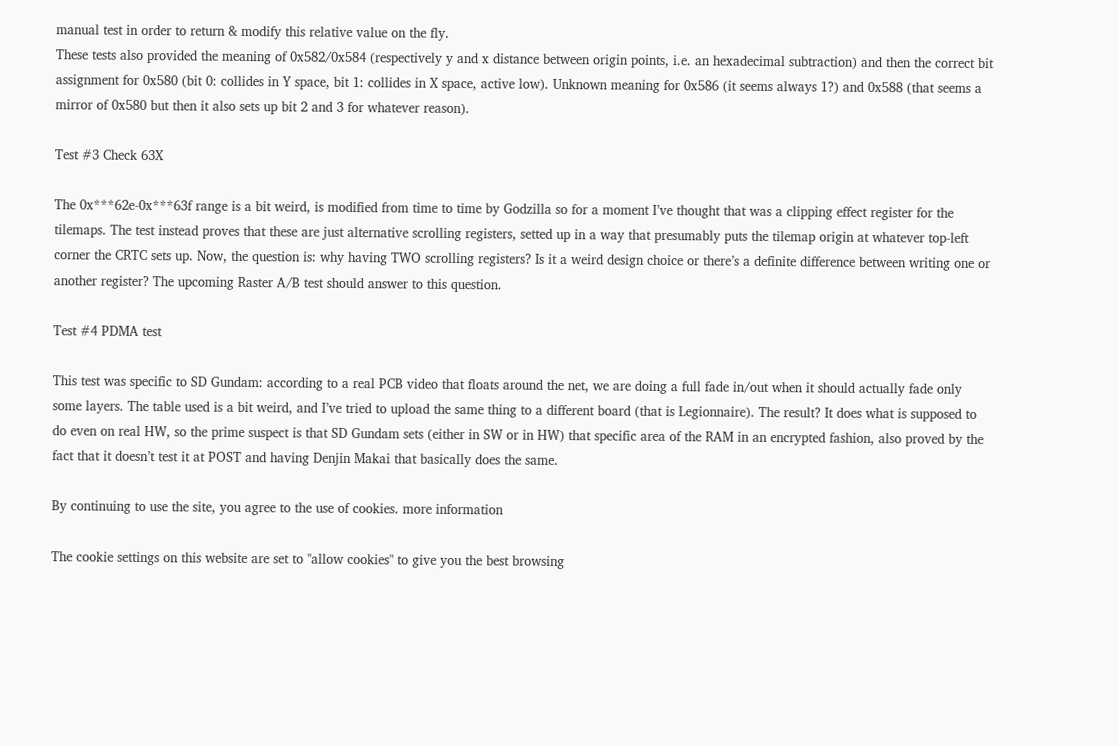manual test in order to return & modify this relative value on the fly.
These tests also provided the meaning of 0x582/0x584 (respectively y and x distance between origin points, i.e. an hexadecimal subtraction) and then the correct bit assignment for 0x580 (bit 0: collides in Y space, bit 1: collides in X space, active low). Unknown meaning for 0x586 (it seems always 1?) and 0x588 (that seems a mirror of 0x580 but then it also sets up bit 2 and 3 for whatever reason).

Test #3 Check 63X

The 0x***62e-0x***63f range is a bit weird, is modified from time to time by Godzilla so for a moment I’ve thought that was a clipping effect register for the tilemaps. The test instead proves that these are just alternative scrolling registers, setted up in a way that presumably puts the tilemap origin at whatever top-left corner the CRTC sets up. Now, the question is: why having TWO scrolling registers? Is it a weird design choice or there’s a definite difference between writing one or another register? The upcoming Raster A/B test should answer to this question.

Test #4 PDMA test

This test was specific to SD Gundam: according to a real PCB video that floats around the net, we are doing a full fade in/out when it should actually fade only some layers. The table used is a bit weird, and I’ve tried to upload the same thing to a different board (that is Legionnaire). The result? It does what is supposed to do even on real HW, so the prime suspect is that SD Gundam sets (either in SW or in HW) that specific area of the RAM in an encrypted fashion, also proved by the fact that it doesn’t test it at POST and having Denjin Makai that basically does the same.

By continuing to use the site, you agree to the use of cookies. more information

The cookie settings on this website are set to "allow cookies" to give you the best browsing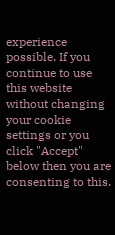experience possible. If you continue to use this website without changing your cookie settings or you click "Accept" below then you are consenting to this.